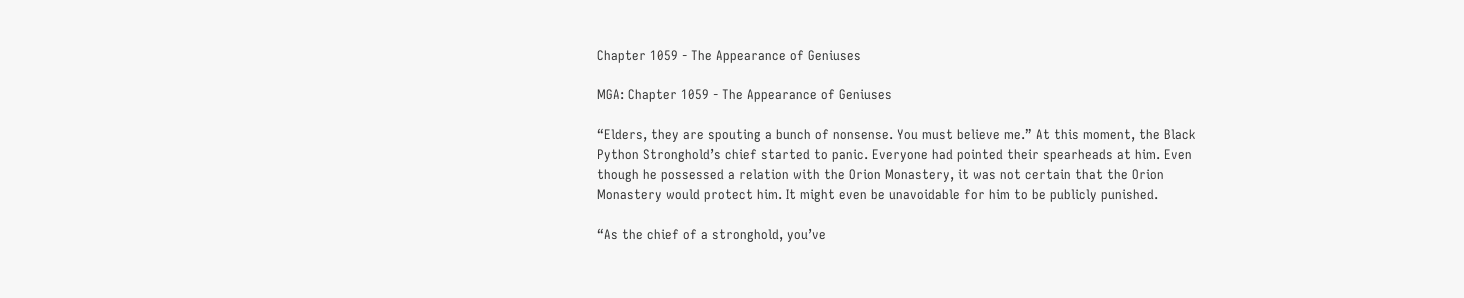Chapter 1059 - The Appearance of Geniuses

MGA: Chapter 1059 - The Appearance of Geniuses

“Elders, they are spouting a bunch of nonsense. You must believe me.” At this moment, the Black Python Stronghold’s chief started to panic. Everyone had pointed their spearheads at him. Even though he possessed a relation with the Orion Monastery, it was not certain that the Orion Monastery would protect him. It might even be unavoidable for him to be publicly punished.

“As the chief of a stronghold, you’ve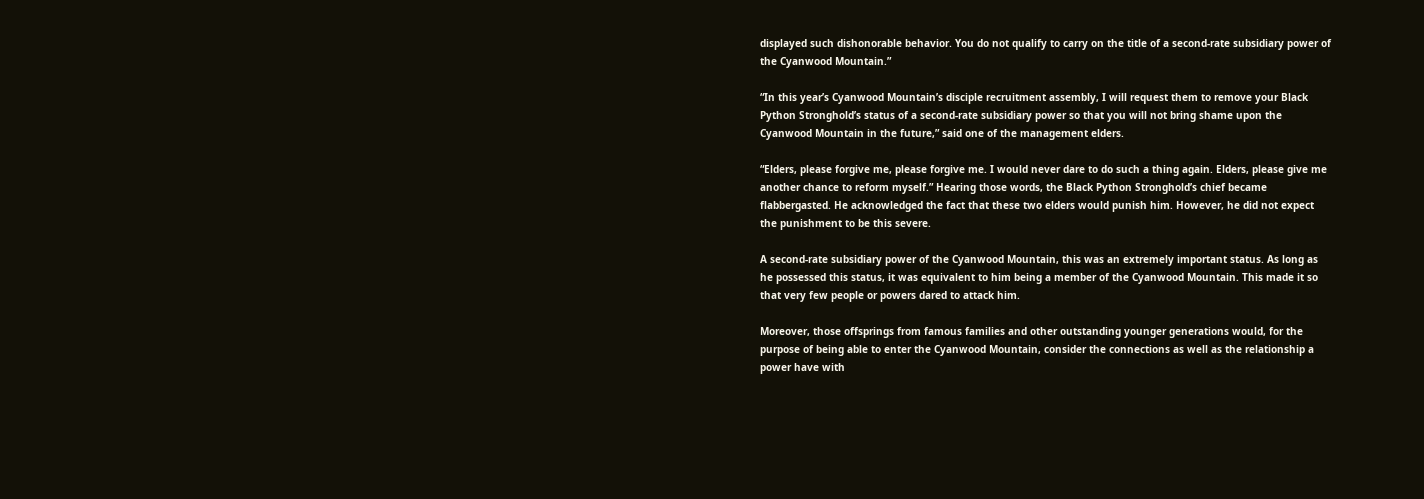displayed such dishonorable behavior. You do not qualify to carry on the title of a second-rate subsidiary power of the Cyanwood Mountain.”

“In this year’s Cyanwood Mountain’s disciple recruitment assembly, I will request them to remove your Black Python Stronghold’s status of a second-rate subsidiary power so that you will not bring shame upon the Cyanwood Mountain in the future,” said one of the management elders.

“Elders, please forgive me, please forgive me. I would never dare to do such a thing again. Elders, please give me another chance to reform myself.” Hearing those words, the Black Python Stronghold’s chief became flabbergasted. He acknowledged the fact that these two elders would punish him. However, he did not expect the punishment to be this severe.

A second-rate subsidiary power of the Cyanwood Mountain, this was an extremely important status. As long as he possessed this status, it was equivalent to him being a member of the Cyanwood Mountain. This made it so that very few people or powers dared to attack him.

Moreover, those offsprings from famous families and other outstanding younger generations would, for the purpose of being able to enter the Cyanwood Mountain, consider the connections as well as the relationship a power have with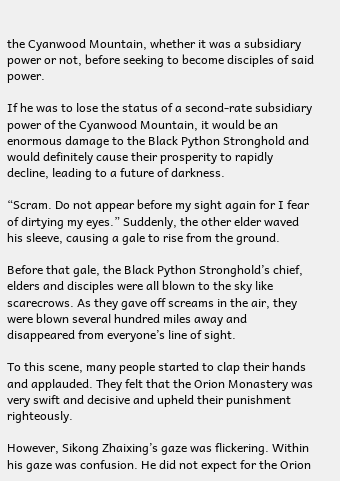the Cyanwood Mountain, whether it was a subsidiary power or not, before seeking to become disciples of said power.

If he was to lose the status of a second-rate subsidiary power of the Cyanwood Mountain, it would be an enormous damage to the Black Python Stronghold and would definitely cause their prosperity to rapidly decline, leading to a future of darkness.

“Scram. Do not appear before my sight again for I fear of dirtying my eyes.” Suddenly, the other elder waved his sleeve, causing a gale to rise from the ground.

Before that gale, the Black Python Stronghold’s chief, elders and disciples were all blown to the sky like scarecrows. As they gave off screams in the air, they were blown several hundred miles away and disappeared from everyone’s line of sight.

To this scene, many people started to clap their hands and applauded. They felt that the Orion Monastery was very swift and decisive and upheld their punishment righteously.

However, Sikong Zhaixing’s gaze was flickering. Within his gaze was confusion. He did not expect for the Orion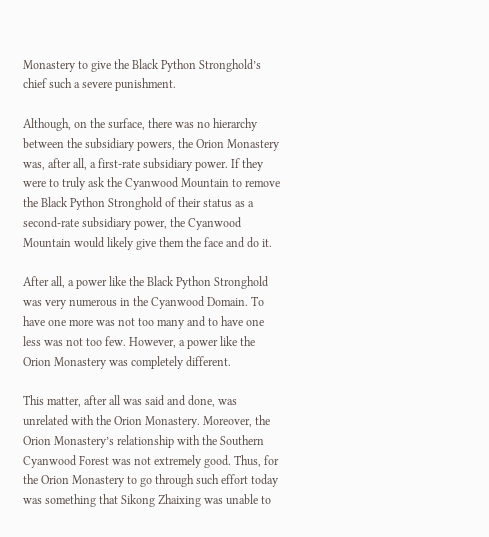Monastery to give the Black Python Stronghold’s chief such a severe punishment.

Although, on the surface, there was no hierarchy between the subsidiary powers, the Orion Monastery was, after all, a first-rate subsidiary power. If they were to truly ask the Cyanwood Mountain to remove the Black Python Stronghold of their status as a second-rate subsidiary power, the Cyanwood Mountain would likely give them the face and do it.

After all, a power like the Black Python Stronghold was very numerous in the Cyanwood Domain. To have one more was not too many and to have one less was not too few. However, a power like the Orion Monastery was completely different.

This matter, after all was said and done, was unrelated with the Orion Monastery. Moreover, the Orion Monastery’s relationship with the Southern Cyanwood Forest was not extremely good. Thus, for the Orion Monastery to go through such effort today was something that Sikong Zhaixing was unable to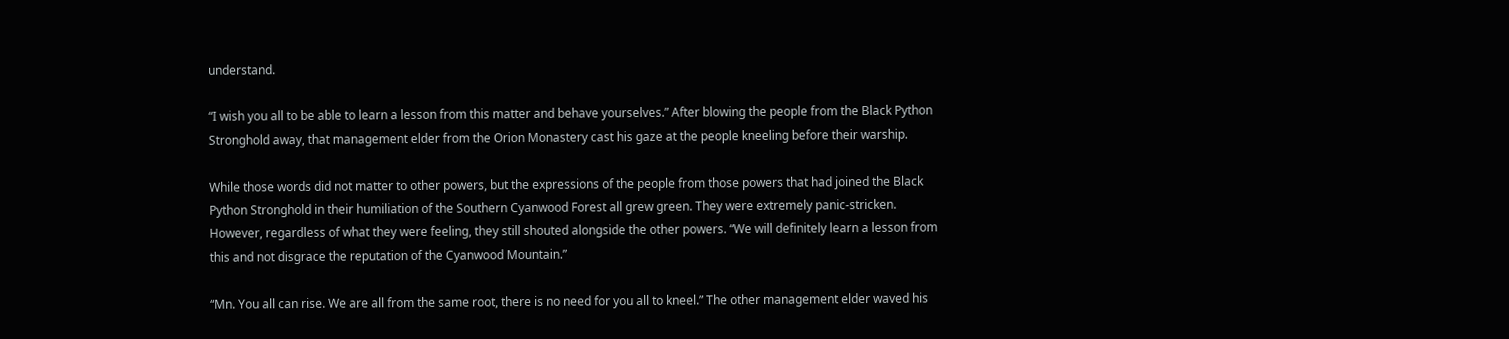understand.

“I wish you all to be able to learn a lesson from this matter and behave yourselves.” After blowing the people from the Black Python Stronghold away, that management elder from the Orion Monastery cast his gaze at the people kneeling before their warship.

While those words did not matter to other powers, but the expressions of the people from those powers that had joined the Black Python Stronghold in their humiliation of the Southern Cyanwood Forest all grew green. They were extremely panic-stricken. However, regardless of what they were feeling, they still shouted alongside the other powers. “We will definitely learn a lesson from this and not disgrace the reputation of the Cyanwood Mountain.”

“Mn. You all can rise. We are all from the same root, there is no need for you all to kneel.” The other management elder waved his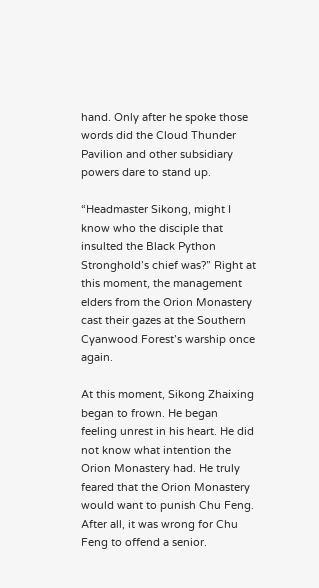hand. Only after he spoke those words did the Cloud Thunder Pavilion and other subsidiary powers dare to stand up.

“Headmaster Sikong, might I know who the disciple that insulted the Black Python Stronghold’s chief was?” Right at this moment, the management elders from the Orion Monastery cast their gazes at the Southern Cyanwood Forest’s warship once again.

At this moment, Sikong Zhaixing began to frown. He began feeling unrest in his heart. He did not know what intention the Orion Monastery had. He truly feared that the Orion Monastery would want to punish Chu Feng. After all, it was wrong for Chu Feng to offend a senior.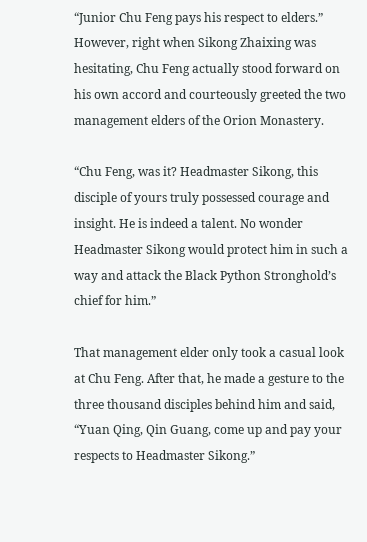“Junior Chu Feng pays his respect to elders.” However, right when Sikong Zhaixing was hesitating, Chu Feng actually stood forward on his own accord and courteously greeted the two management elders of the Orion Monastery.

“Chu Feng, was it? Headmaster Sikong, this disciple of yours truly possessed courage and insight. He is indeed a talent. No wonder Headmaster Sikong would protect him in such a way and attack the Black Python Stronghold’s chief for him.”

That management elder only took a casual look at Chu Feng. After that, he made a gesture to the three thousand disciples behind him and said, “Yuan Qing, Qin Guang, come up and pay your respects to Headmaster Sikong.”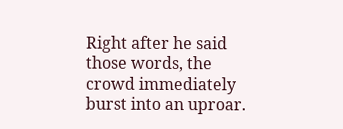Right after he said those words, the crowd immediately burst into an uproar.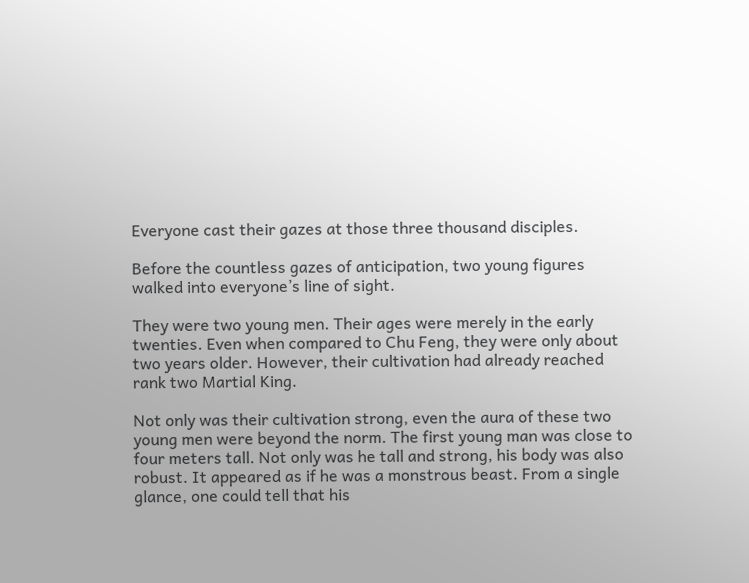Everyone cast their gazes at those three thousand disciples.

Before the countless gazes of anticipation, two young figures walked into everyone’s line of sight.

They were two young men. Their ages were merely in the early twenties. Even when compared to Chu Feng, they were only about two years older. However, their cultivation had already reached rank two Martial King.

Not only was their cultivation strong, even the aura of these two young men were beyond the norm. The first young man was close to four meters tall. Not only was he tall and strong, his body was also robust. It appeared as if he was a monstrous beast. From a single glance, one could tell that his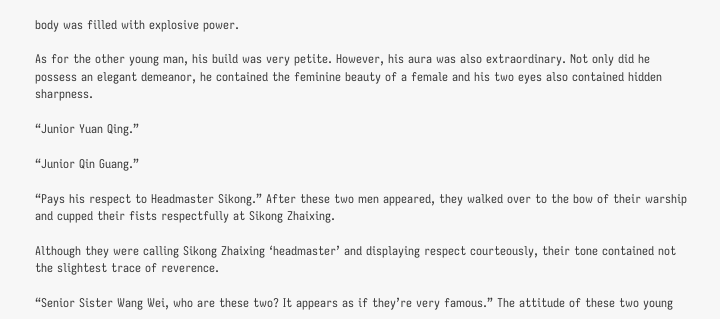body was filled with explosive power.

As for the other young man, his build was very petite. However, his aura was also extraordinary. Not only did he possess an elegant demeanor, he contained the feminine beauty of a female and his two eyes also contained hidden sharpness.

“Junior Yuan Qing.”

“Junior Qin Guang.”

“Pays his respect to Headmaster Sikong.” After these two men appeared, they walked over to the bow of their warship and cupped their fists respectfully at Sikong Zhaixing.

Although they were calling Sikong Zhaixing ‘headmaster’ and displaying respect courteously, their tone contained not the slightest trace of reverence.

“Senior Sister Wang Wei, who are these two? It appears as if they’re very famous.” The attitude of these two young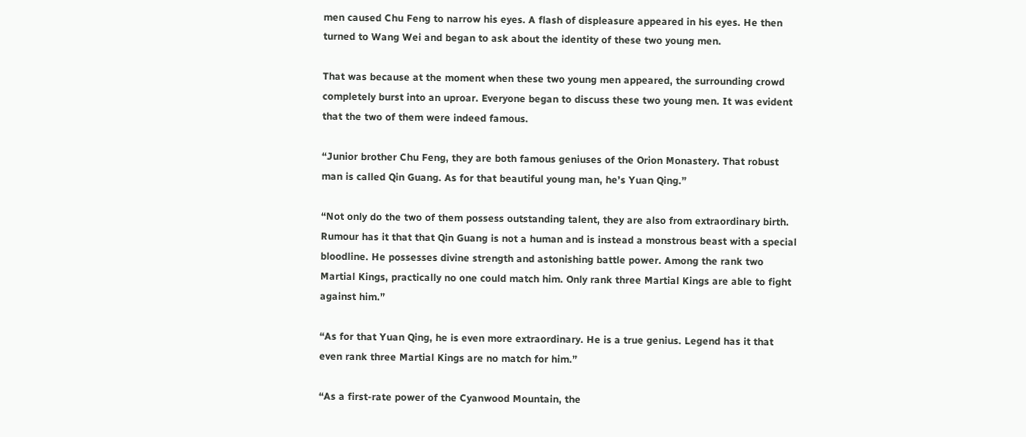men caused Chu Feng to narrow his eyes. A flash of displeasure appeared in his eyes. He then turned to Wang Wei and began to ask about the identity of these two young men.

That was because at the moment when these two young men appeared, the surrounding crowd completely burst into an uproar. Everyone began to discuss these two young men. It was evident that the two of them were indeed famous.

“Junior brother Chu Feng, they are both famous geniuses of the Orion Monastery. That robust man is called Qin Guang. As for that beautiful young man, he’s Yuan Qing.”

“Not only do the two of them possess outstanding talent, they are also from extraordinary birth. Rumour has it that that Qin Guang is not a human and is instead a monstrous beast with a special bloodline. He possesses divine strength and astonishing battle power. Among the rank two Martial Kings, practically no one could match him. Only rank three Martial Kings are able to fight against him.”

“As for that Yuan Qing, he is even more extraordinary. He is a true genius. Legend has it that even rank three Martial Kings are no match for him.”

“As a first-rate power of the Cyanwood Mountain, the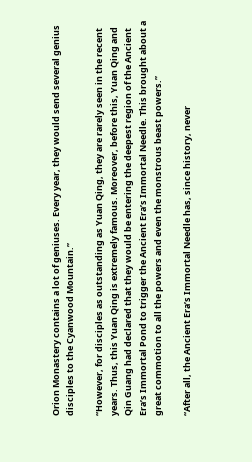Orion Monastery contains a lot of geniuses. Every year, they would send several genius disciples to the Cyanwood Mountain.”

“However, for disciples as outstanding as Yuan Qing, they are rarely seen in the recent years. Thus, this Yuan Qing is extremely famous. Moreover, before this, Yuan Qing and Qin Guang had declared that they would be entering the deepest region of the Ancient Era’s Immortal Pond to trigger the Ancient Era’s Immortal Needle. This brought about a great commotion to all the powers and even the monstrous beast powers.”

“After all, the Ancient Era’s Immortal Needle has, since history, never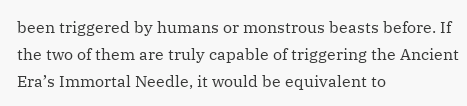been triggered by humans or monstrous beasts before. If the two of them are truly capable of triggering the Ancient Era’s Immortal Needle, it would be equivalent to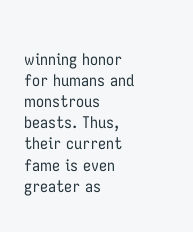winning honor for humans and monstrous beasts. Thus, their current fame is even greater as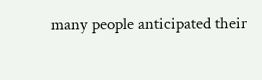many people anticipated their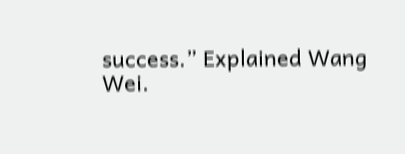success.” Explained Wang Wei.